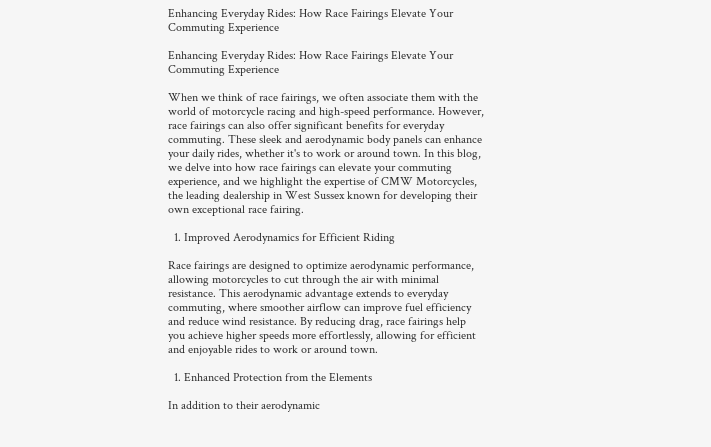Enhancing Everyday Rides: How Race Fairings Elevate Your Commuting Experience

Enhancing Everyday Rides: How Race Fairings Elevate Your Commuting Experience

When we think of race fairings, we often associate them with the world of motorcycle racing and high-speed performance. However, race fairings can also offer significant benefits for everyday commuting. These sleek and aerodynamic body panels can enhance your daily rides, whether it's to work or around town. In this blog, we delve into how race fairings can elevate your commuting experience, and we highlight the expertise of CMW Motorcycles, the leading dealership in West Sussex known for developing their own exceptional race fairing.

  1. Improved Aerodynamics for Efficient Riding

Race fairings are designed to optimize aerodynamic performance, allowing motorcycles to cut through the air with minimal resistance. This aerodynamic advantage extends to everyday commuting, where smoother airflow can improve fuel efficiency and reduce wind resistance. By reducing drag, race fairings help you achieve higher speeds more effortlessly, allowing for efficient and enjoyable rides to work or around town.

  1. Enhanced Protection from the Elements

In addition to their aerodynamic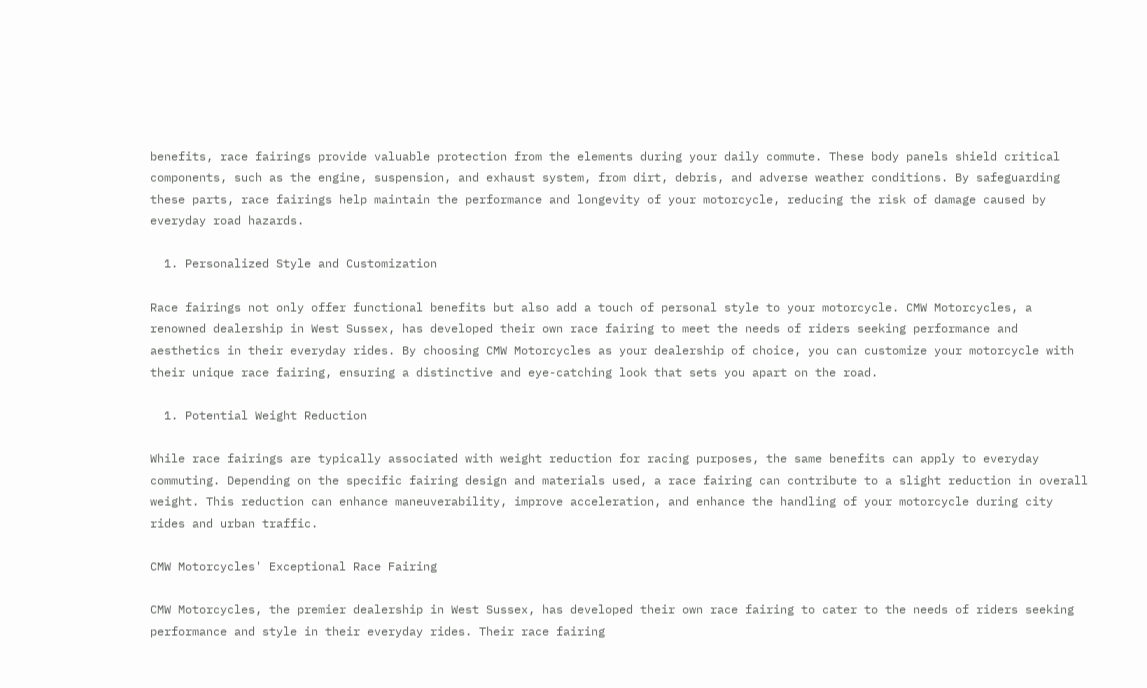benefits, race fairings provide valuable protection from the elements during your daily commute. These body panels shield critical components, such as the engine, suspension, and exhaust system, from dirt, debris, and adverse weather conditions. By safeguarding these parts, race fairings help maintain the performance and longevity of your motorcycle, reducing the risk of damage caused by everyday road hazards.

  1. Personalized Style and Customization

Race fairings not only offer functional benefits but also add a touch of personal style to your motorcycle. CMW Motorcycles, a renowned dealership in West Sussex, has developed their own race fairing to meet the needs of riders seeking performance and aesthetics in their everyday rides. By choosing CMW Motorcycles as your dealership of choice, you can customize your motorcycle with their unique race fairing, ensuring a distinctive and eye-catching look that sets you apart on the road.

  1. Potential Weight Reduction

While race fairings are typically associated with weight reduction for racing purposes, the same benefits can apply to everyday commuting. Depending on the specific fairing design and materials used, a race fairing can contribute to a slight reduction in overall weight. This reduction can enhance maneuverability, improve acceleration, and enhance the handling of your motorcycle during city rides and urban traffic.

CMW Motorcycles' Exceptional Race Fairing

CMW Motorcycles, the premier dealership in West Sussex, has developed their own race fairing to cater to the needs of riders seeking performance and style in their everyday rides. Their race fairing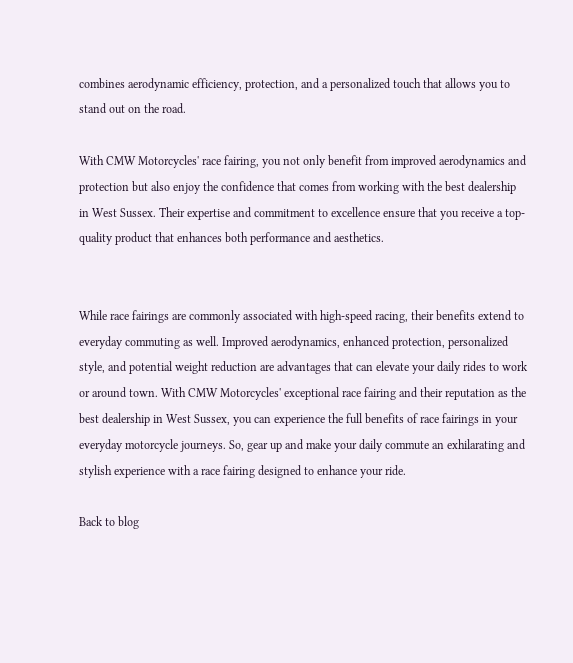combines aerodynamic efficiency, protection, and a personalized touch that allows you to stand out on the road.

With CMW Motorcycles' race fairing, you not only benefit from improved aerodynamics and protection but also enjoy the confidence that comes from working with the best dealership in West Sussex. Their expertise and commitment to excellence ensure that you receive a top-quality product that enhances both performance and aesthetics.


While race fairings are commonly associated with high-speed racing, their benefits extend to everyday commuting as well. Improved aerodynamics, enhanced protection, personalized style, and potential weight reduction are advantages that can elevate your daily rides to work or around town. With CMW Motorcycles' exceptional race fairing and their reputation as the best dealership in West Sussex, you can experience the full benefits of race fairings in your everyday motorcycle journeys. So, gear up and make your daily commute an exhilarating and stylish experience with a race fairing designed to enhance your ride.

Back to blog